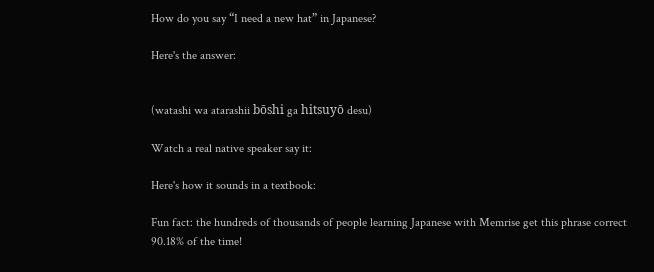How do you say “I need a new hat” in Japanese?

Here's the answer:


(watashi wa atarashii bōshi ga hitsuyō desu)

Watch a real native speaker say it:

Here's how it sounds in a textbook:

Fun fact: the hundreds of thousands of people learning Japanese with Memrise get this phrase correct 90.18% of the time!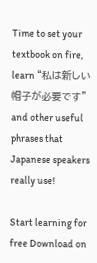Time to set your textbook on fire, learn “私は新しい帽子が必要です” and other useful phrases that Japanese speakers really use!

Start learning for free Download on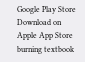Google Play Store Download on Apple App Store
burning textbook